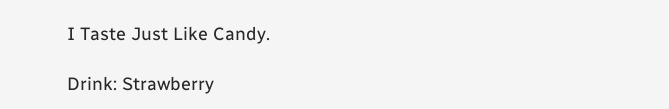I Taste Just Like Candy.

Drink: Strawberry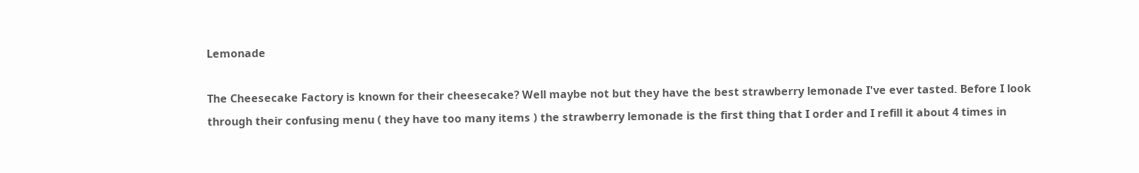Lemonade

The Cheesecake Factory is known for their cheesecake? Well maybe not but they have the best strawberry lemonade I've ever tasted. Before I look through their confusing menu ( they have too many items ) the strawberry lemonade is the first thing that I order and I refill it about 4 times in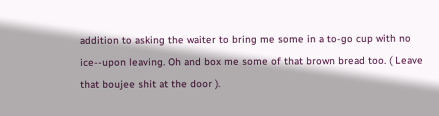addition to asking the waiter to bring me some in a to-go cup with no ice--upon leaving. Oh and box me some of that brown bread too. ( Leave that boujee shit at the door ).